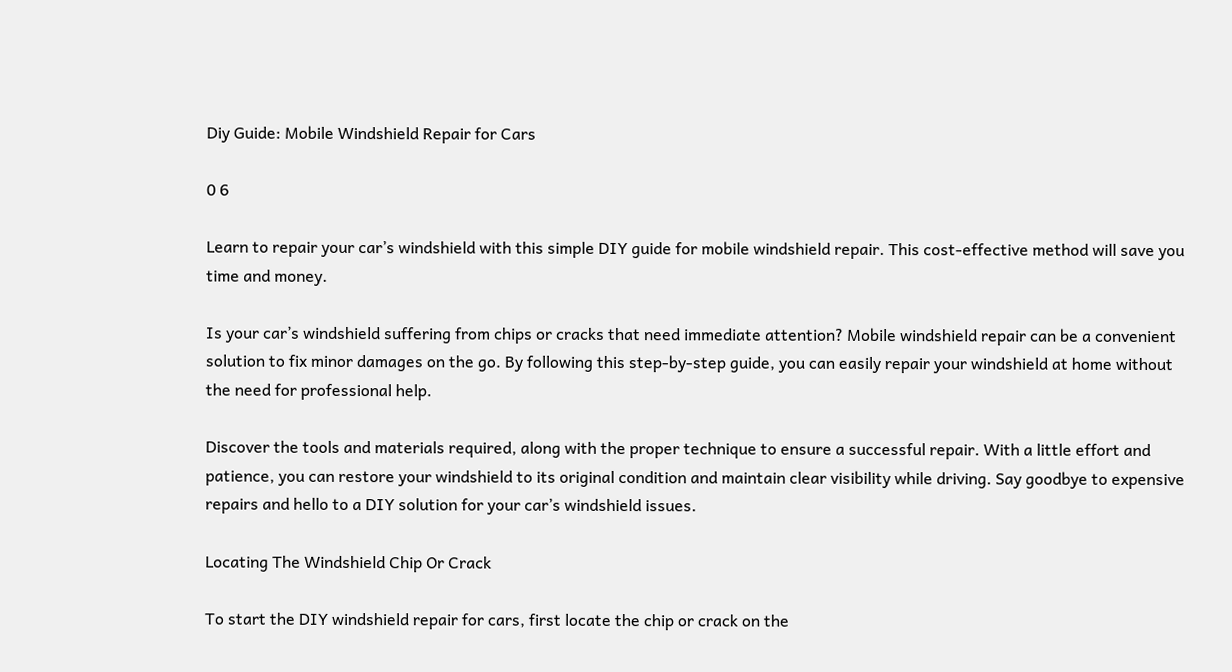Diy Guide: Mobile Windshield Repair for Cars

0 6

Learn to repair your car’s windshield with this simple DIY guide for mobile windshield repair. This cost-effective method will save you time and money.

Is your car’s windshield suffering from chips or cracks that need immediate attention? Mobile windshield repair can be a convenient solution to fix minor damages on the go. By following this step-by-step guide, you can easily repair your windshield at home without the need for professional help.

Discover the tools and materials required, along with the proper technique to ensure a successful repair. With a little effort and patience, you can restore your windshield to its original condition and maintain clear visibility while driving. Say goodbye to expensive repairs and hello to a DIY solution for your car’s windshield issues.

Locating The Windshield Chip Or Crack

To start the DIY windshield repair for cars, first locate the chip or crack on the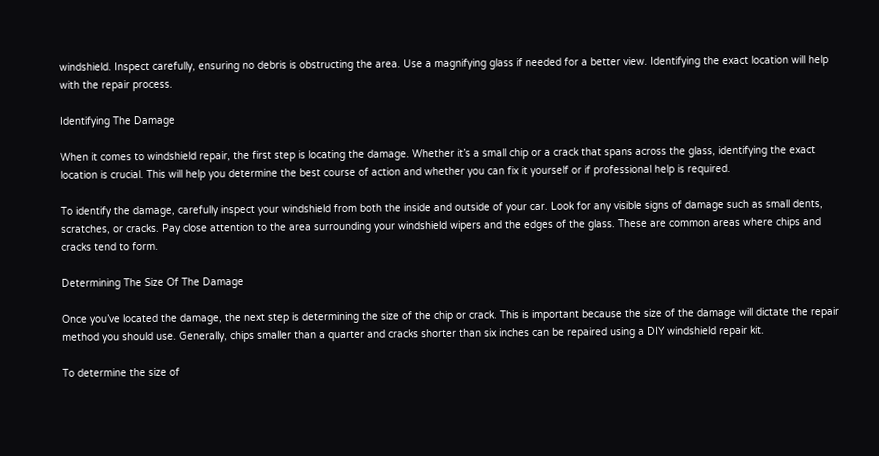windshield. Inspect carefully, ensuring no debris is obstructing the area. Use a magnifying glass if needed for a better view. Identifying the exact location will help with the repair process.

Identifying The Damage

When it comes to windshield repair, the first step is locating the damage. Whether it’s a small chip or a crack that spans across the glass, identifying the exact location is crucial. This will help you determine the best course of action and whether you can fix it yourself or if professional help is required.

To identify the damage, carefully inspect your windshield from both the inside and outside of your car. Look for any visible signs of damage such as small dents, scratches, or cracks. Pay close attention to the area surrounding your windshield wipers and the edges of the glass. These are common areas where chips and cracks tend to form.

Determining The Size Of The Damage

Once you’ve located the damage, the next step is determining the size of the chip or crack. This is important because the size of the damage will dictate the repair method you should use. Generally, chips smaller than a quarter and cracks shorter than six inches can be repaired using a DIY windshield repair kit.

To determine the size of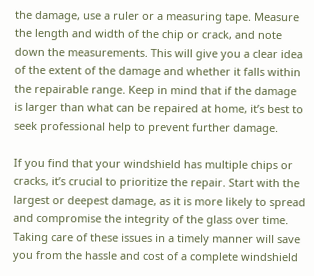the damage, use a ruler or a measuring tape. Measure the length and width of the chip or crack, and note down the measurements. This will give you a clear idea of the extent of the damage and whether it falls within the repairable range. Keep in mind that if the damage is larger than what can be repaired at home, it’s best to seek professional help to prevent further damage.

If you find that your windshield has multiple chips or cracks, it’s crucial to prioritize the repair. Start with the largest or deepest damage, as it is more likely to spread and compromise the integrity of the glass over time. Taking care of these issues in a timely manner will save you from the hassle and cost of a complete windshield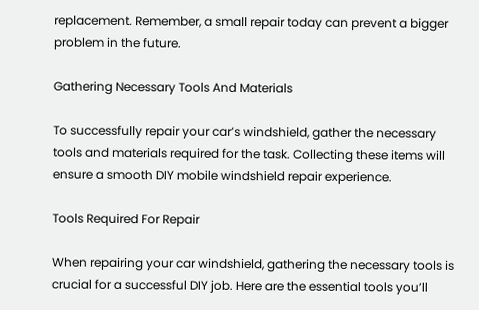replacement. Remember, a small repair today can prevent a bigger problem in the future.

Gathering Necessary Tools And Materials

To successfully repair your car’s windshield, gather the necessary tools and materials required for the task. Collecting these items will ensure a smooth DIY mobile windshield repair experience.

Tools Required For Repair

When repairing your car windshield, gathering the necessary tools is crucial for a successful DIY job. Here are the essential tools you’ll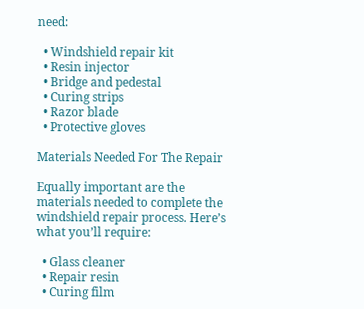need:

  • Windshield repair kit
  • Resin injector
  • Bridge and pedestal
  • Curing strips
  • Razor blade
  • Protective gloves

Materials Needed For The Repair

Equally important are the materials needed to complete the windshield repair process. Here’s what you’ll require:

  • Glass cleaner
  • Repair resin
  • Curing film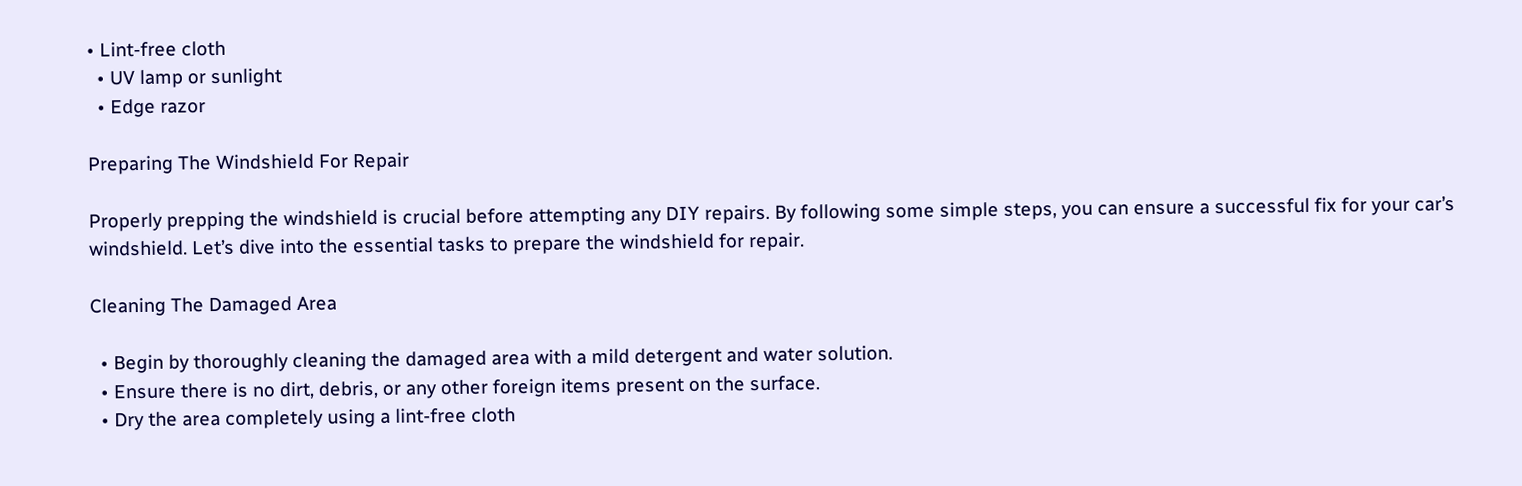• Lint-free cloth
  • UV lamp or sunlight
  • Edge razor

Preparing The Windshield For Repair

Properly prepping the windshield is crucial before attempting any DIY repairs. By following some simple steps, you can ensure a successful fix for your car’s windshield. Let’s dive into the essential tasks to prepare the windshield for repair.

Cleaning The Damaged Area

  • Begin by thoroughly cleaning the damaged area with a mild detergent and water solution.
  • Ensure there is no dirt, debris, or any other foreign items present on the surface.
  • Dry the area completely using a lint-free cloth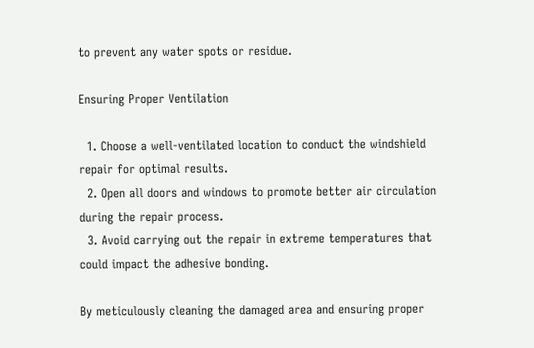to prevent any water spots or residue.

Ensuring Proper Ventilation

  1. Choose a well-ventilated location to conduct the windshield repair for optimal results.
  2. Open all doors and windows to promote better air circulation during the repair process.
  3. Avoid carrying out the repair in extreme temperatures that could impact the adhesive bonding.

By meticulously cleaning the damaged area and ensuring proper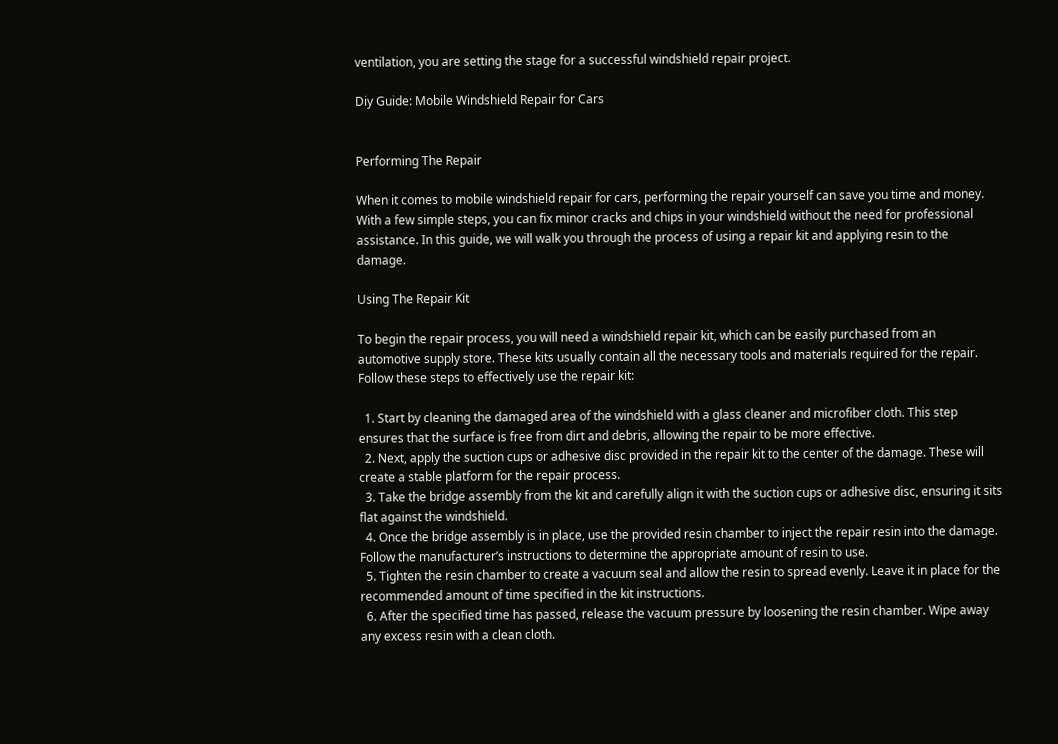ventilation, you are setting the stage for a successful windshield repair project.

Diy Guide: Mobile Windshield Repair for Cars


Performing The Repair

When it comes to mobile windshield repair for cars, performing the repair yourself can save you time and money. With a few simple steps, you can fix minor cracks and chips in your windshield without the need for professional assistance. In this guide, we will walk you through the process of using a repair kit and applying resin to the damage.

Using The Repair Kit

To begin the repair process, you will need a windshield repair kit, which can be easily purchased from an automotive supply store. These kits usually contain all the necessary tools and materials required for the repair. Follow these steps to effectively use the repair kit:

  1. Start by cleaning the damaged area of the windshield with a glass cleaner and microfiber cloth. This step ensures that the surface is free from dirt and debris, allowing the repair to be more effective.
  2. Next, apply the suction cups or adhesive disc provided in the repair kit to the center of the damage. These will create a stable platform for the repair process.
  3. Take the bridge assembly from the kit and carefully align it with the suction cups or adhesive disc, ensuring it sits flat against the windshield.
  4. Once the bridge assembly is in place, use the provided resin chamber to inject the repair resin into the damage. Follow the manufacturer’s instructions to determine the appropriate amount of resin to use.
  5. Tighten the resin chamber to create a vacuum seal and allow the resin to spread evenly. Leave it in place for the recommended amount of time specified in the kit instructions.
  6. After the specified time has passed, release the vacuum pressure by loosening the resin chamber. Wipe away any excess resin with a clean cloth.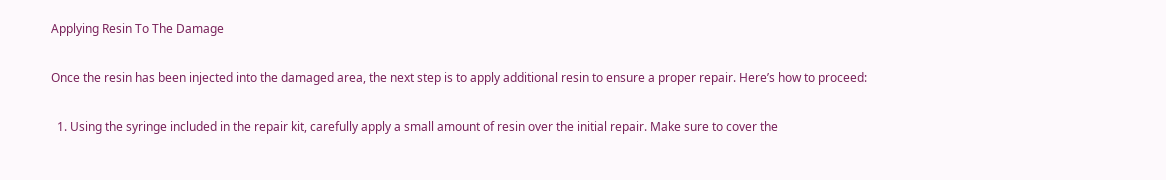Applying Resin To The Damage

Once the resin has been injected into the damaged area, the next step is to apply additional resin to ensure a proper repair. Here’s how to proceed:

  1. Using the syringe included in the repair kit, carefully apply a small amount of resin over the initial repair. Make sure to cover the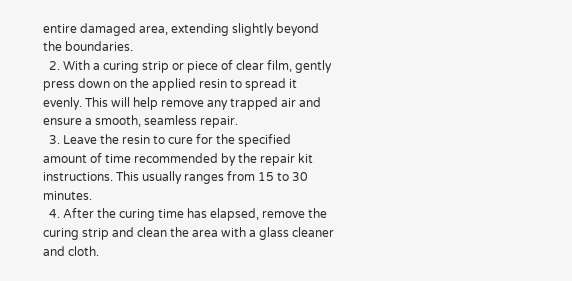entire damaged area, extending slightly beyond the boundaries.
  2. With a curing strip or piece of clear film, gently press down on the applied resin to spread it evenly. This will help remove any trapped air and ensure a smooth, seamless repair.
  3. Leave the resin to cure for the specified amount of time recommended by the repair kit instructions. This usually ranges from 15 to 30 minutes.
  4. After the curing time has elapsed, remove the curing strip and clean the area with a glass cleaner and cloth.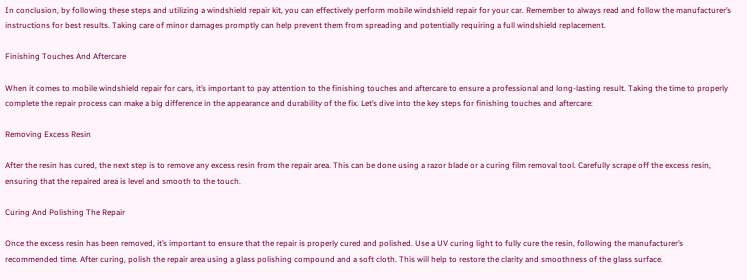In conclusion, by following these steps and utilizing a windshield repair kit, you can effectively perform mobile windshield repair for your car. Remember to always read and follow the manufacturer’s instructions for best results. Taking care of minor damages promptly can help prevent them from spreading and potentially requiring a full windshield replacement.

Finishing Touches And Aftercare

When it comes to mobile windshield repair for cars, it’s important to pay attention to the finishing touches and aftercare to ensure a professional and long-lasting result. Taking the time to properly complete the repair process can make a big difference in the appearance and durability of the fix. Let’s dive into the key steps for finishing touches and aftercare:

Removing Excess Resin

After the resin has cured, the next step is to remove any excess resin from the repair area. This can be done using a razor blade or a curing film removal tool. Carefully scrape off the excess resin, ensuring that the repaired area is level and smooth to the touch.

Curing And Polishing The Repair

Once the excess resin has been removed, it’s important to ensure that the repair is properly cured and polished. Use a UV curing light to fully cure the resin, following the manufacturer’s recommended time. After curing, polish the repair area using a glass polishing compound and a soft cloth. This will help to restore the clarity and smoothness of the glass surface.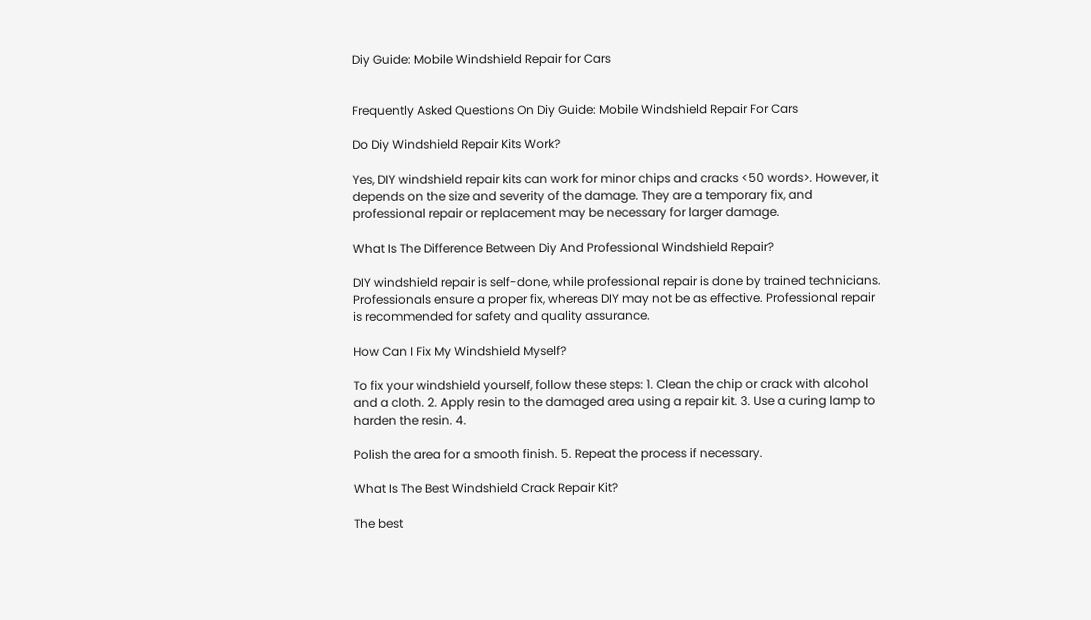Diy Guide: Mobile Windshield Repair for Cars


Frequently Asked Questions On Diy Guide: Mobile Windshield Repair For Cars

Do Diy Windshield Repair Kits Work?

Yes, DIY windshield repair kits can work for minor chips and cracks <50 words>. However, it depends on the size and severity of the damage. They are a temporary fix, and professional repair or replacement may be necessary for larger damage.

What Is The Difference Between Diy And Professional Windshield Repair?

DIY windshield repair is self-done, while professional repair is done by trained technicians. Professionals ensure a proper fix, whereas DIY may not be as effective. Professional repair is recommended for safety and quality assurance.

How Can I Fix My Windshield Myself?

To fix your windshield yourself, follow these steps: 1. Clean the chip or crack with alcohol and a cloth. 2. Apply resin to the damaged area using a repair kit. 3. Use a curing lamp to harden the resin. 4.

Polish the area for a smooth finish. 5. Repeat the process if necessary.

What Is The Best Windshield Crack Repair Kit?

The best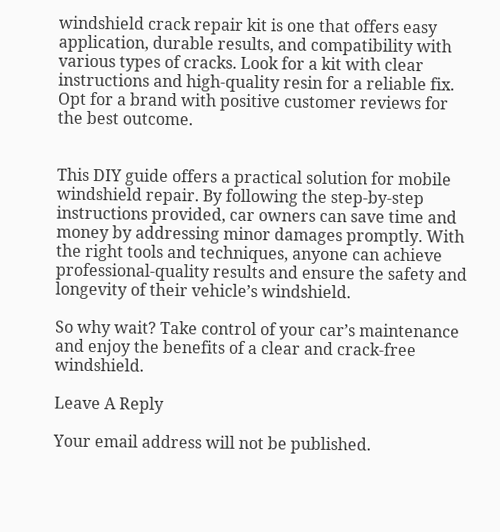windshield crack repair kit is one that offers easy application, durable results, and compatibility with various types of cracks. Look for a kit with clear instructions and high-quality resin for a reliable fix. Opt for a brand with positive customer reviews for the best outcome.


This DIY guide offers a practical solution for mobile windshield repair. By following the step-by-step instructions provided, car owners can save time and money by addressing minor damages promptly. With the right tools and techniques, anyone can achieve professional-quality results and ensure the safety and longevity of their vehicle’s windshield.

So why wait? Take control of your car’s maintenance and enjoy the benefits of a clear and crack-free windshield.

Leave A Reply

Your email address will not be published.